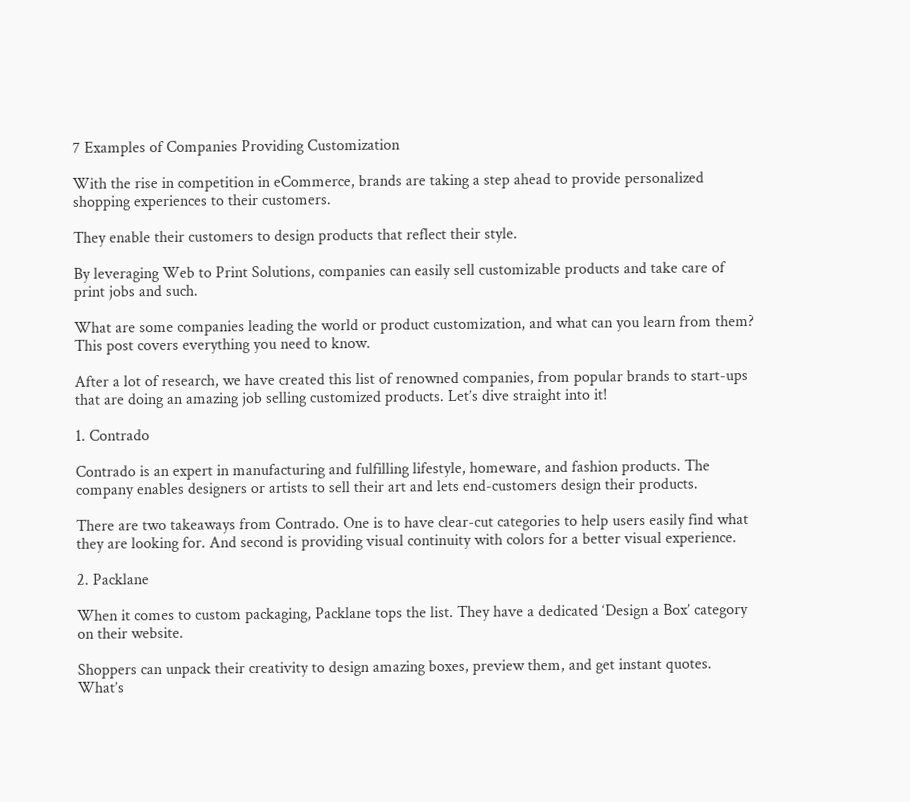7 Examples of Companies Providing Customization

With the rise in competition in eCommerce, brands are taking a step ahead to provide personalized shopping experiences to their customers.

They enable their customers to design products that reflect their style.

By leveraging Web to Print Solutions, companies can easily sell customizable products and take care of print jobs and such.

What are some companies leading the world or product customization, and what can you learn from them? This post covers everything you need to know.

After a lot of research, we have created this list of renowned companies, from popular brands to start-ups that are doing an amazing job selling customized products. Let’s dive straight into it!

1. Contrado

Contrado is an expert in manufacturing and fulfilling lifestyle, homeware, and fashion products. The company enables designers or artists to sell their art and lets end-customers design their products.

There are two takeaways from Contrado. One is to have clear-cut categories to help users easily find what they are looking for. And second is providing visual continuity with colors for a better visual experience.

2. Packlane

When it comes to custom packaging, Packlane tops the list. They have a dedicated ‘Design a Box’ category on their website.

Shoppers can unpack their creativity to design amazing boxes, preview them, and get instant quotes. What’s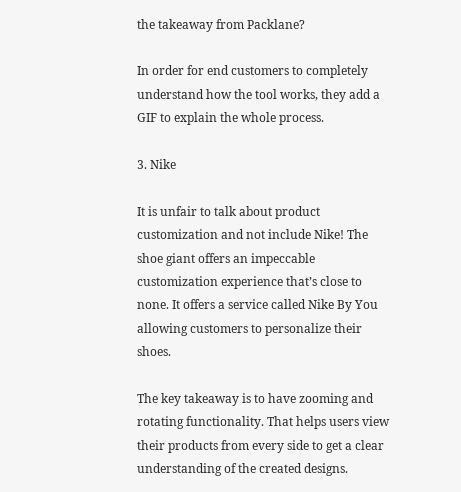the takeaway from Packlane?

In order for end customers to completely understand how the tool works, they add a GIF to explain the whole process.

3. Nike

It is unfair to talk about product customization and not include Nike! The shoe giant offers an impeccable customization experience that’s close to none. It offers a service called Nike By You allowing customers to personalize their shoes.

The key takeaway is to have zooming and rotating functionality. That helps users view their products from every side to get a clear understanding of the created designs.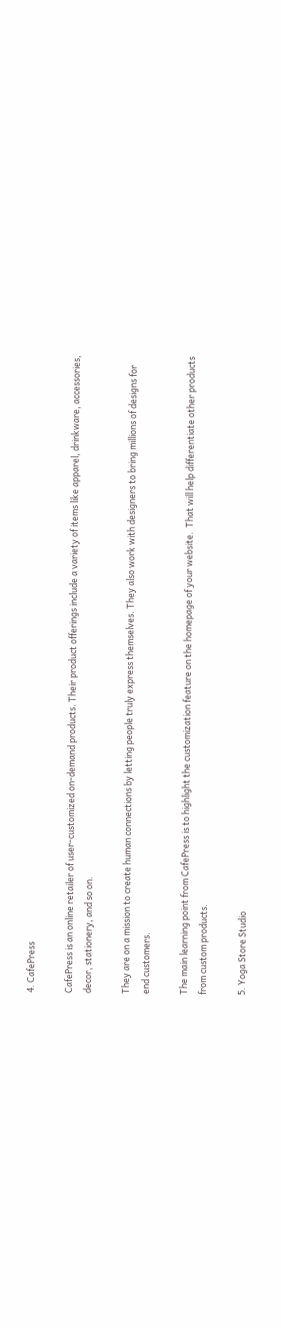4. CafePress

CafePress is an online retailer of user-customized on-demand products. Their product offerings include a variety of items like apparel, drinkware, accessories, decor, stationery, and so on.

They are on a mission to create human connections by letting people truly express themselves. They also work with designers to bring millions of designs for end customers.

The main learning point from CafePress is to highlight the customization feature on the homepage of your website.  That will help differentiate other products from custom products.

5. Yoga Store Studio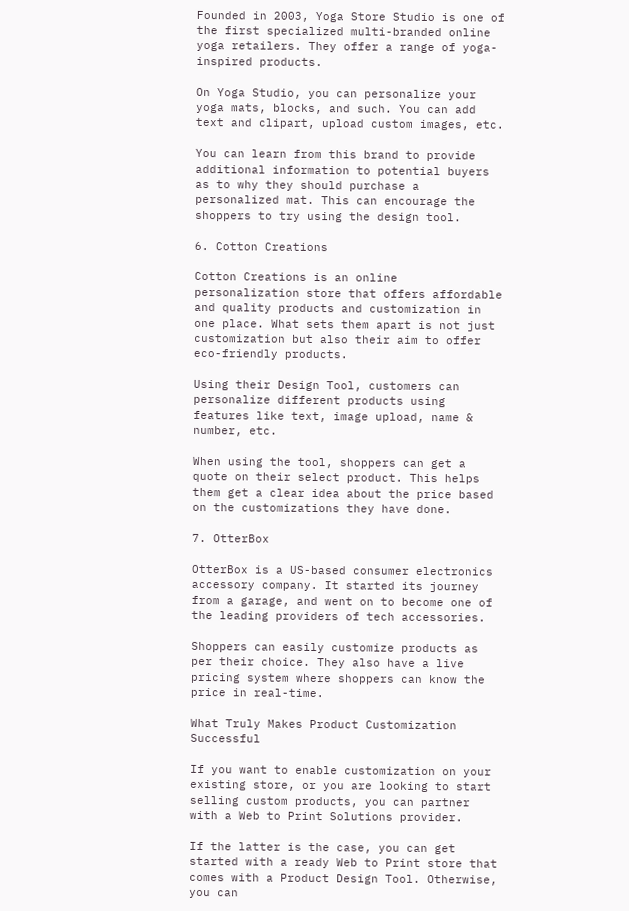Founded in 2003, Yoga Store Studio is one of the first specialized multi-branded online yoga retailers. They offer a range of yoga-inspired products.

On Yoga Studio, you can personalize your yoga mats, blocks, and such. You can add text and clipart, upload custom images, etc.

You can learn from this brand to provide additional information to potential buyers as to why they should purchase a personalized mat. This can encourage the shoppers to try using the design tool.

6. Cotton Creations

Cotton Creations is an online personalization store that offers affordable and quality products and customization in one place. What sets them apart is not just customization but also their aim to offer eco-friendly products.

Using their Design Tool, customers can personalize different products using features like text, image upload, name & number, etc.

When using the tool, shoppers can get a quote on their select product. This helps them get a clear idea about the price based on the customizations they have done.

7. OtterBox

OtterBox is a US-based consumer electronics accessory company. It started its journey from a garage, and went on to become one of the leading providers of tech accessories.

Shoppers can easily customize products as per their choice. They also have a live pricing system where shoppers can know the price in real-time.

What Truly Makes Product Customization Successful

If you want to enable customization on your existing store, or you are looking to start selling custom products, you can partner with a Web to Print Solutions provider.

If the latter is the case, you can get started with a ready Web to Print store that comes with a Product Design Tool. Otherwise, you can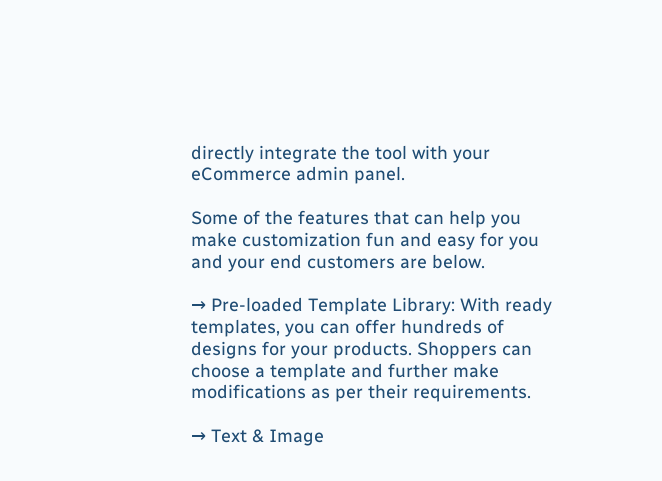directly integrate the tool with your eCommerce admin panel.

Some of the features that can help you make customization fun and easy for you and your end customers are below.

→ Pre-loaded Template Library: With ready templates, you can offer hundreds of designs for your products. Shoppers can choose a template and further make modifications as per their requirements.

→ Text & Image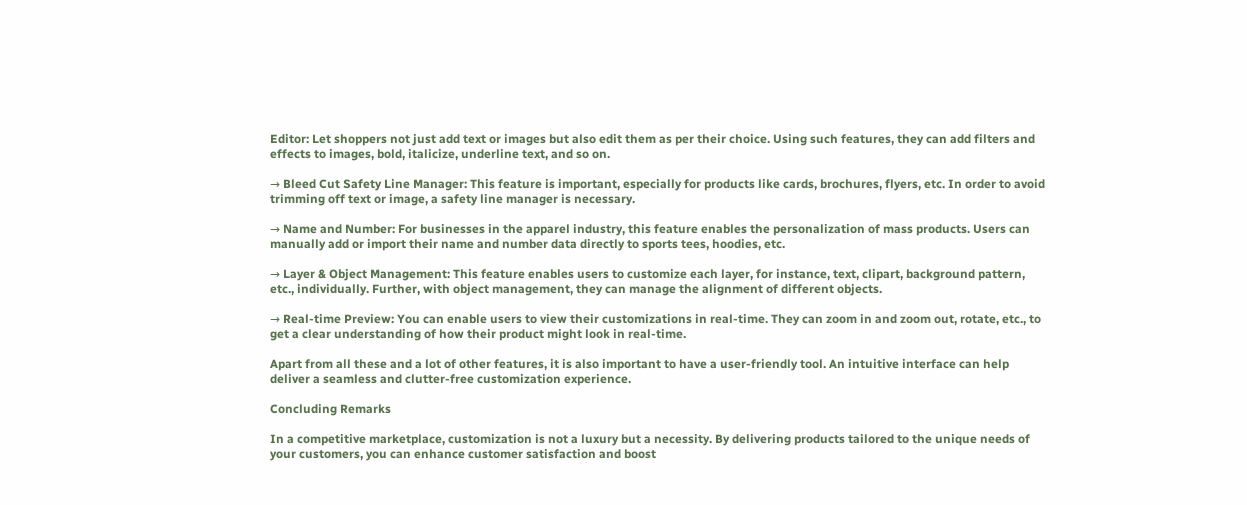Editor: Let shoppers not just add text or images but also edit them as per their choice. Using such features, they can add filters and effects to images, bold, italicize, underline text, and so on.

→ Bleed Cut Safety Line Manager: This feature is important, especially for products like cards, brochures, flyers, etc. In order to avoid trimming off text or image, a safety line manager is necessary.

→ Name and Number: For businesses in the apparel industry, this feature enables the personalization of mass products. Users can manually add or import their name and number data directly to sports tees, hoodies, etc.

→ Layer & Object Management: This feature enables users to customize each layer, for instance, text, clipart, background pattern, etc., individually. Further, with object management, they can manage the alignment of different objects.

→ Real-time Preview: You can enable users to view their customizations in real-time. They can zoom in and zoom out, rotate, etc., to get a clear understanding of how their product might look in real-time.

Apart from all these and a lot of other features, it is also important to have a user-friendly tool. An intuitive interface can help deliver a seamless and clutter-free customization experience.

Concluding Remarks

In a competitive marketplace, customization is not a luxury but a necessity. By delivering products tailored to the unique needs of your customers, you can enhance customer satisfaction and boost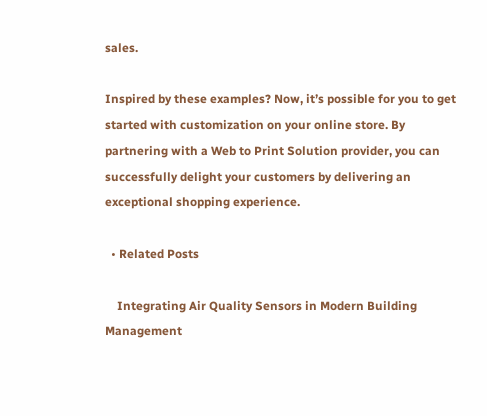sales.

Inspired by these examples? Now, it’s possible for you to get started with customization on your online store. By partnering with a Web to Print Solution provider, you can successfully delight your customers by delivering an exceptional shopping experience.

  • Related Posts

    Integrating Air Quality Sensors in Modern Building Management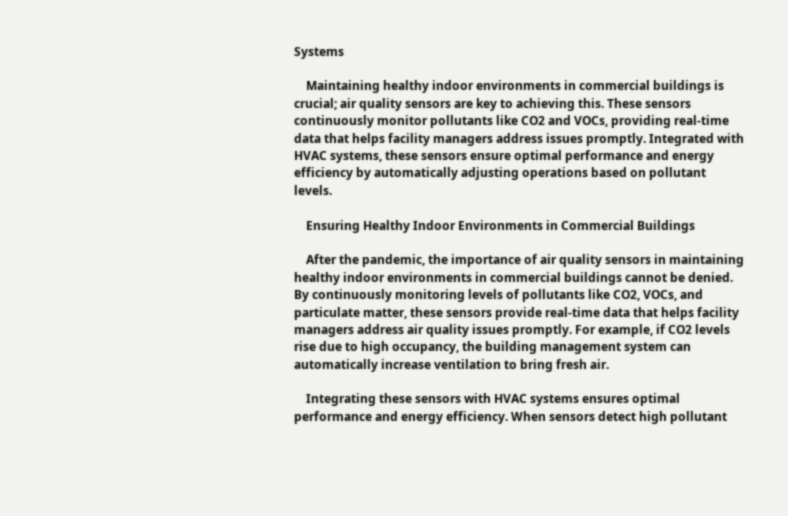Systems

    Maintaining healthy indoor environments in commercial buildings is crucial; air quality sensors are key to achieving this. These sensors continuously monitor pollutants like CO2 and VOCs, providing real-time data that helps facility managers address issues promptly. Integrated with HVAC systems, these sensors ensure optimal performance and energy efficiency by automatically adjusting operations based on pollutant levels.

    Ensuring Healthy Indoor Environments in Commercial Buildings

    After the pandemic, the importance of air quality sensors in maintaining healthy indoor environments in commercial buildings cannot be denied. By continuously monitoring levels of pollutants like CO2, VOCs, and particulate matter, these sensors provide real-time data that helps facility managers address air quality issues promptly. For example, if CO2 levels rise due to high occupancy, the building management system can automatically increase ventilation to bring fresh air.

    Integrating these sensors with HVAC systems ensures optimal performance and energy efficiency. When sensors detect high pollutant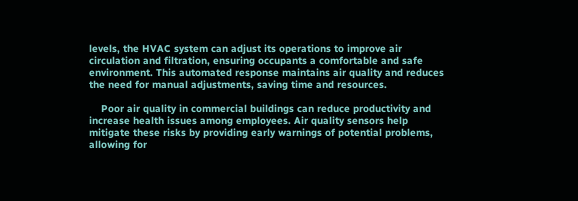levels, the HVAC system can adjust its operations to improve air circulation and filtration, ensuring occupants a comfortable and safe environment. This automated response maintains air quality and reduces the need for manual adjustments, saving time and resources.

    Poor air quality in commercial buildings can reduce productivity and increase health issues among employees. Air quality sensors help mitigate these risks by providing early warnings of potential problems, allowing for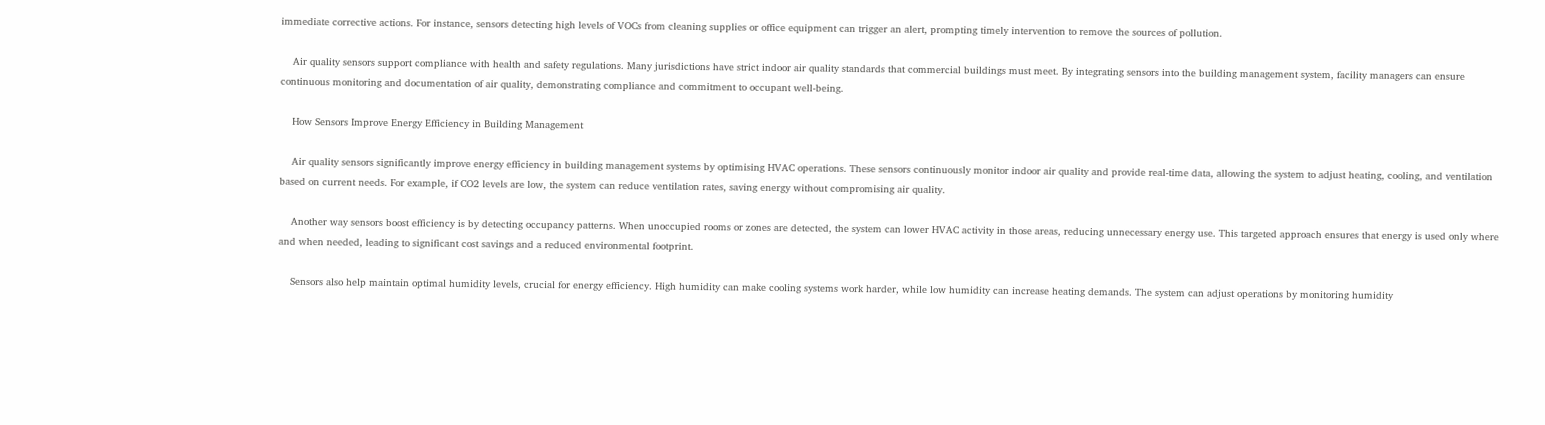immediate corrective actions. For instance, sensors detecting high levels of VOCs from cleaning supplies or office equipment can trigger an alert, prompting timely intervention to remove the sources of pollution.

    Air quality sensors support compliance with health and safety regulations. Many jurisdictions have strict indoor air quality standards that commercial buildings must meet. By integrating sensors into the building management system, facility managers can ensure continuous monitoring and documentation of air quality, demonstrating compliance and commitment to occupant well-being.

    How Sensors Improve Energy Efficiency in Building Management

    Air quality sensors significantly improve energy efficiency in building management systems by optimising HVAC operations. These sensors continuously monitor indoor air quality and provide real-time data, allowing the system to adjust heating, cooling, and ventilation based on current needs. For example, if CO2 levels are low, the system can reduce ventilation rates, saving energy without compromising air quality.

    Another way sensors boost efficiency is by detecting occupancy patterns. When unoccupied rooms or zones are detected, the system can lower HVAC activity in those areas, reducing unnecessary energy use. This targeted approach ensures that energy is used only where and when needed, leading to significant cost savings and a reduced environmental footprint.

    Sensors also help maintain optimal humidity levels, crucial for energy efficiency. High humidity can make cooling systems work harder, while low humidity can increase heating demands. The system can adjust operations by monitoring humidity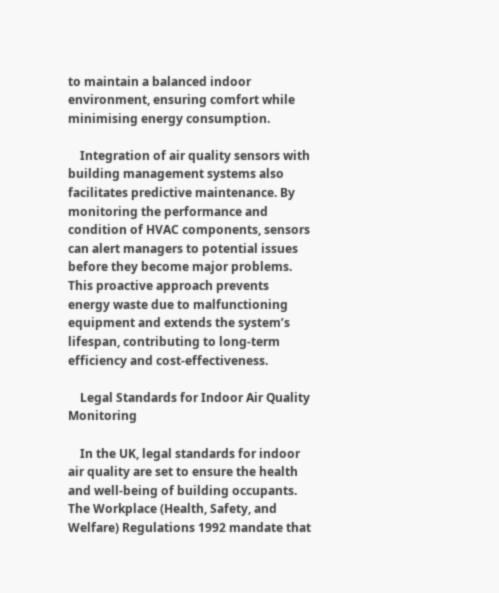to maintain a balanced indoor environment, ensuring comfort while minimising energy consumption.

    Integration of air quality sensors with building management systems also facilitates predictive maintenance. By monitoring the performance and condition of HVAC components, sensors can alert managers to potential issues before they become major problems. This proactive approach prevents energy waste due to malfunctioning equipment and extends the system’s lifespan, contributing to long-term efficiency and cost-effectiveness.

    Legal Standards for Indoor Air Quality Monitoring

    In the UK, legal standards for indoor air quality are set to ensure the health and well-being of building occupants. The Workplace (Health, Safety, and Welfare) Regulations 1992 mandate that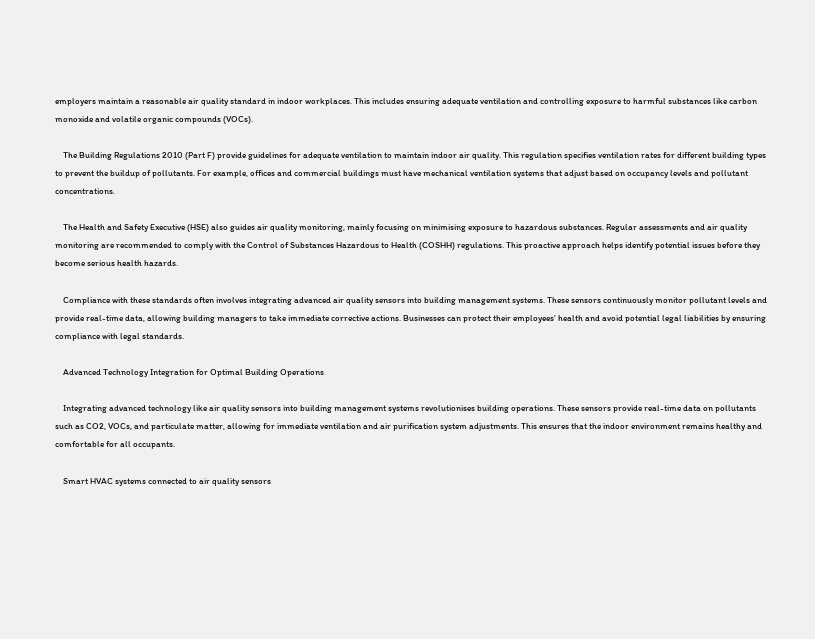employers maintain a reasonable air quality standard in indoor workplaces. This includes ensuring adequate ventilation and controlling exposure to harmful substances like carbon monoxide and volatile organic compounds (VOCs).

    The Building Regulations 2010 (Part F) provide guidelines for adequate ventilation to maintain indoor air quality. This regulation specifies ventilation rates for different building types to prevent the buildup of pollutants. For example, offices and commercial buildings must have mechanical ventilation systems that adjust based on occupancy levels and pollutant concentrations.

    The Health and Safety Executive (HSE) also guides air quality monitoring, mainly focusing on minimising exposure to hazardous substances. Regular assessments and air quality monitoring are recommended to comply with the Control of Substances Hazardous to Health (COSHH) regulations. This proactive approach helps identify potential issues before they become serious health hazards.

    Compliance with these standards often involves integrating advanced air quality sensors into building management systems. These sensors continuously monitor pollutant levels and provide real-time data, allowing building managers to take immediate corrective actions. Businesses can protect their employees’ health and avoid potential legal liabilities by ensuring compliance with legal standards.

    Advanced Technology Integration for Optimal Building Operations

    Integrating advanced technology like air quality sensors into building management systems revolutionises building operations. These sensors provide real-time data on pollutants such as CO2, VOCs, and particulate matter, allowing for immediate ventilation and air purification system adjustments. This ensures that the indoor environment remains healthy and comfortable for all occupants.

    Smart HVAC systems connected to air quality sensors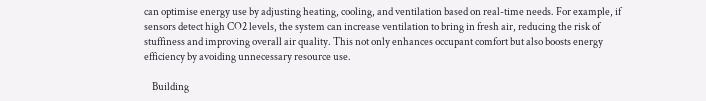can optimise energy use by adjusting heating, cooling, and ventilation based on real-time needs. For example, if sensors detect high CO2 levels, the system can increase ventilation to bring in fresh air, reducing the risk of stuffiness and improving overall air quality. This not only enhances occupant comfort but also boosts energy efficiency by avoiding unnecessary resource use.

    Building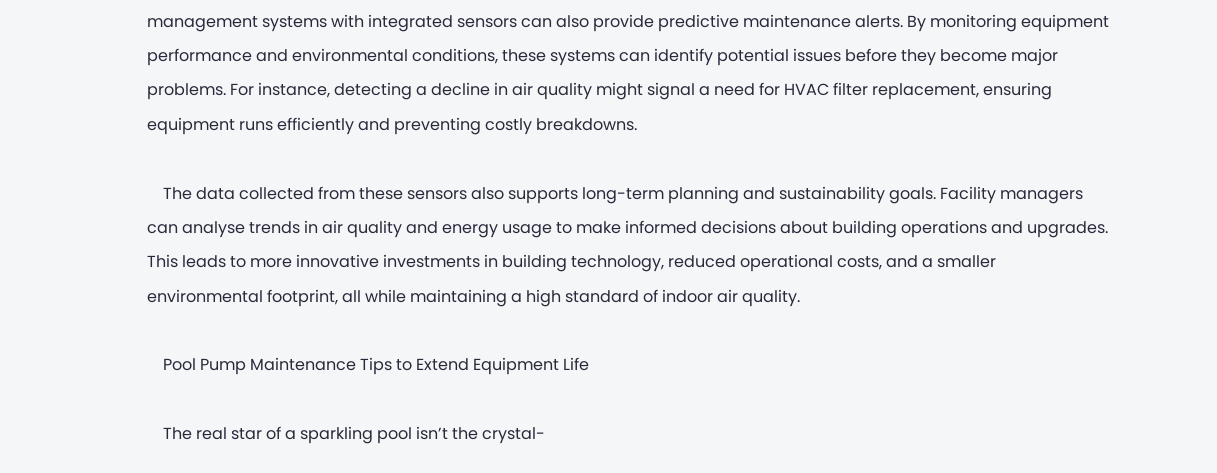management systems with integrated sensors can also provide predictive maintenance alerts. By monitoring equipment performance and environmental conditions, these systems can identify potential issues before they become major problems. For instance, detecting a decline in air quality might signal a need for HVAC filter replacement, ensuring equipment runs efficiently and preventing costly breakdowns.

    The data collected from these sensors also supports long-term planning and sustainability goals. Facility managers can analyse trends in air quality and energy usage to make informed decisions about building operations and upgrades. This leads to more innovative investments in building technology, reduced operational costs, and a smaller environmental footprint, all while maintaining a high standard of indoor air quality.

    Pool Pump Maintenance Tips to Extend Equipment Life

    The real star of a sparkling pool isn’t the crystal-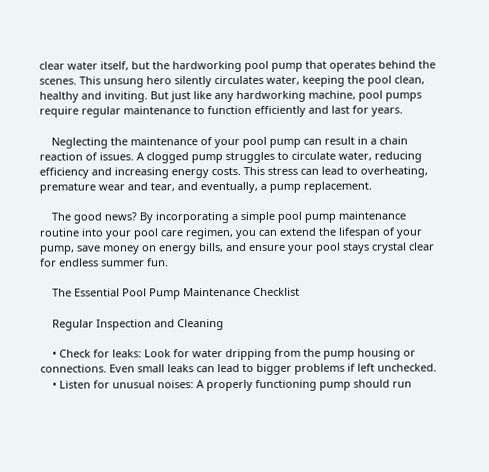clear water itself, but the hardworking pool pump that operates behind the scenes. This unsung hero silently circulates water, keeping the pool clean, healthy and inviting. But just like any hardworking machine, pool pumps require regular maintenance to function efficiently and last for years.

    Neglecting the maintenance of your pool pump can result in a chain reaction of issues. A clogged pump struggles to circulate water, reducing efficiency and increasing energy costs. This stress can lead to overheating, premature wear and tear, and eventually, a pump replacement.

    The good news? By incorporating a simple pool pump maintenance routine into your pool care regimen, you can extend the lifespan of your pump, save money on energy bills, and ensure your pool stays crystal clear for endless summer fun.

    The Essential Pool Pump Maintenance Checklist

    Regular Inspection and Cleaning

    • Check for leaks: Look for water dripping from the pump housing or connections. Even small leaks can lead to bigger problems if left unchecked.
    • Listen for unusual noises: A properly functioning pump should run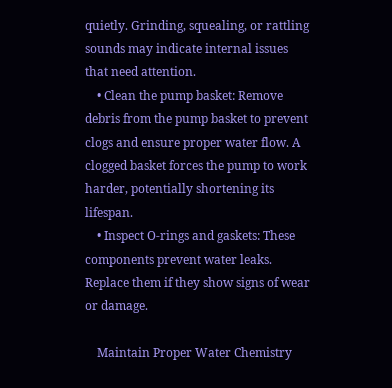quietly. Grinding, squealing, or rattling sounds may indicate internal issues that need attention.
    • Clean the pump basket: Remove debris from the pump basket to prevent clogs and ensure proper water flow. A clogged basket forces the pump to work harder, potentially shortening its lifespan.
    • Inspect O-rings and gaskets: These components prevent water leaks. Replace them if they show signs of wear or damage.

    Maintain Proper Water Chemistry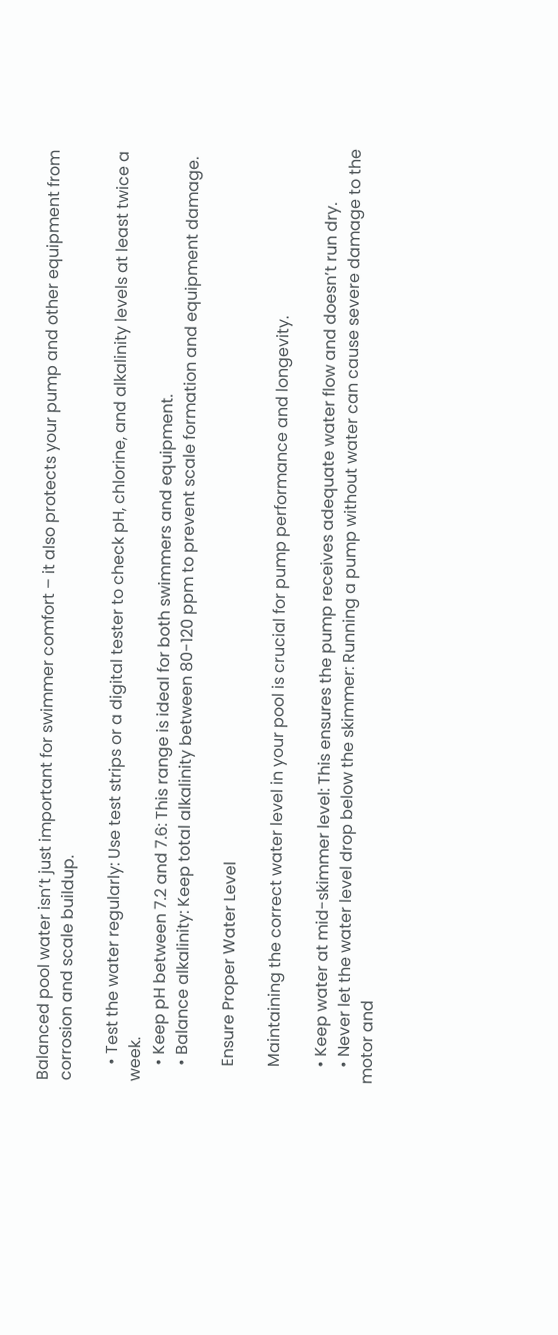Balanced pool water isn’t just important for swimmer comfort – it also protects your pump and other equipment from corrosion and scale buildup.

    • Test the water regularly: Use test strips or a digital tester to check pH, chlorine, and alkalinity levels at least twice a week.
    • Keep pH between 7.2 and 7.6: This range is ideal for both swimmers and equipment.
    • Balance alkalinity: Keep total alkalinity between 80-120 ppm to prevent scale formation and equipment damage.

    Ensure Proper Water Level

    Maintaining the correct water level in your pool is crucial for pump performance and longevity.

    • Keep water at mid-skimmer level: This ensures the pump receives adequate water flow and doesn’t run dry.
    • Never let the water level drop below the skimmer: Running a pump without water can cause severe damage to the motor and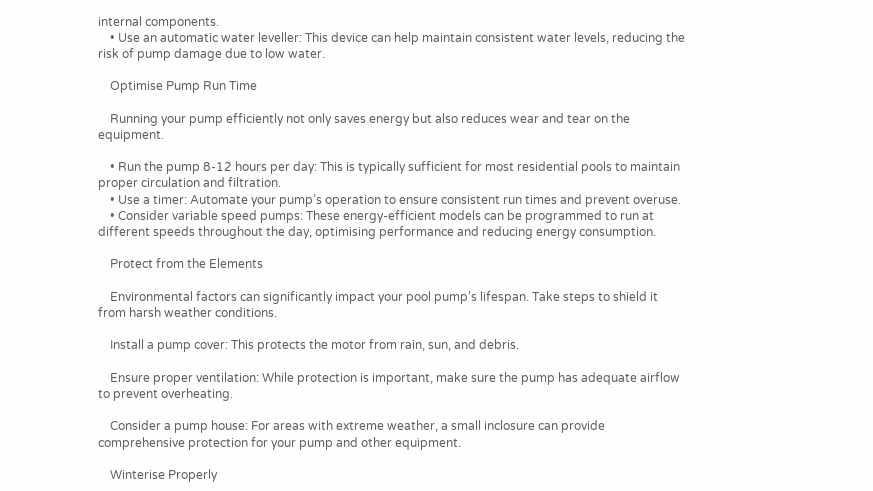internal components.
    • Use an automatic water leveller: This device can help maintain consistent water levels, reducing the risk of pump damage due to low water.

    Optimise Pump Run Time

    Running your pump efficiently not only saves energy but also reduces wear and tear on the equipment.

    • Run the pump 8-12 hours per day: This is typically sufficient for most residential pools to maintain proper circulation and filtration.
    • Use a timer: Automate your pump’s operation to ensure consistent run times and prevent overuse.
    • Consider variable speed pumps: These energy-efficient models can be programmed to run at different speeds throughout the day, optimising performance and reducing energy consumption.

    Protect from the Elements

    Environmental factors can significantly impact your pool pump’s lifespan. Take steps to shield it from harsh weather conditions.

    Install a pump cover: This protects the motor from rain, sun, and debris.

    Ensure proper ventilation: While protection is important, make sure the pump has adequate airflow to prevent overheating.

    Consider a pump house: For areas with extreme weather, a small inclosure can provide comprehensive protection for your pump and other equipment.

    Winterise Properly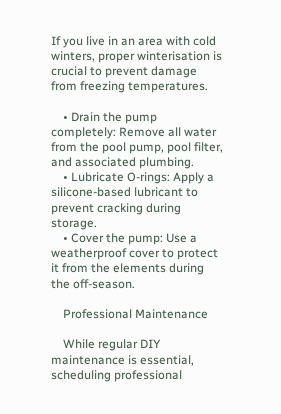If you live in an area with cold winters, proper winterisation is crucial to prevent damage from freezing temperatures.

    • Drain the pump completely: Remove all water from the pool pump, pool filter, and associated plumbing.
    • Lubricate O-rings: Apply a silicone-based lubricant to prevent cracking during storage.
    • Cover the pump: Use a weatherproof cover to protect it from the elements during the off-season.

    Professional Maintenance

    While regular DIY maintenance is essential, scheduling professional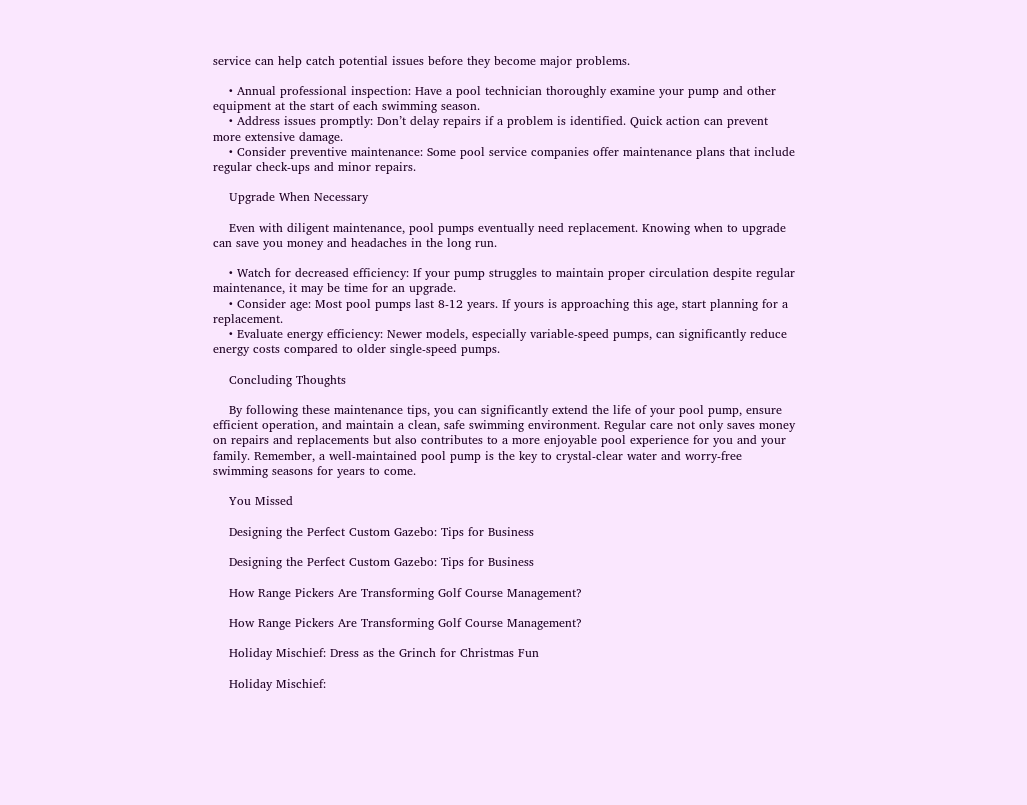service can help catch potential issues before they become major problems.

    • Annual professional inspection: Have a pool technician thoroughly examine your pump and other equipment at the start of each swimming season.
    • Address issues promptly: Don’t delay repairs if a problem is identified. Quick action can prevent more extensive damage.
    • Consider preventive maintenance: Some pool service companies offer maintenance plans that include regular check-ups and minor repairs.

    Upgrade When Necessary

    Even with diligent maintenance, pool pumps eventually need replacement. Knowing when to upgrade can save you money and headaches in the long run.

    • Watch for decreased efficiency: If your pump struggles to maintain proper circulation despite regular maintenance, it may be time for an upgrade.
    • Consider age: Most pool pumps last 8-12 years. If yours is approaching this age, start planning for a replacement.
    • Evaluate energy efficiency: Newer models, especially variable-speed pumps, can significantly reduce energy costs compared to older single-speed pumps.

    Concluding Thoughts

    By following these maintenance tips, you can significantly extend the life of your pool pump, ensure efficient operation, and maintain a clean, safe swimming environment. Regular care not only saves money on repairs and replacements but also contributes to a more enjoyable pool experience for you and your family. Remember, a well-maintained pool pump is the key to crystal-clear water and worry-free swimming seasons for years to come.

    You Missed

    Designing the Perfect Custom Gazebo: Tips for Business

    Designing the Perfect Custom Gazebo: Tips for Business

    How Range Pickers Are Transforming Golf Course Management?

    How Range Pickers Are Transforming Golf Course Management?

    Holiday Mischief: Dress as the Grinch for Christmas Fun

    Holiday Mischief: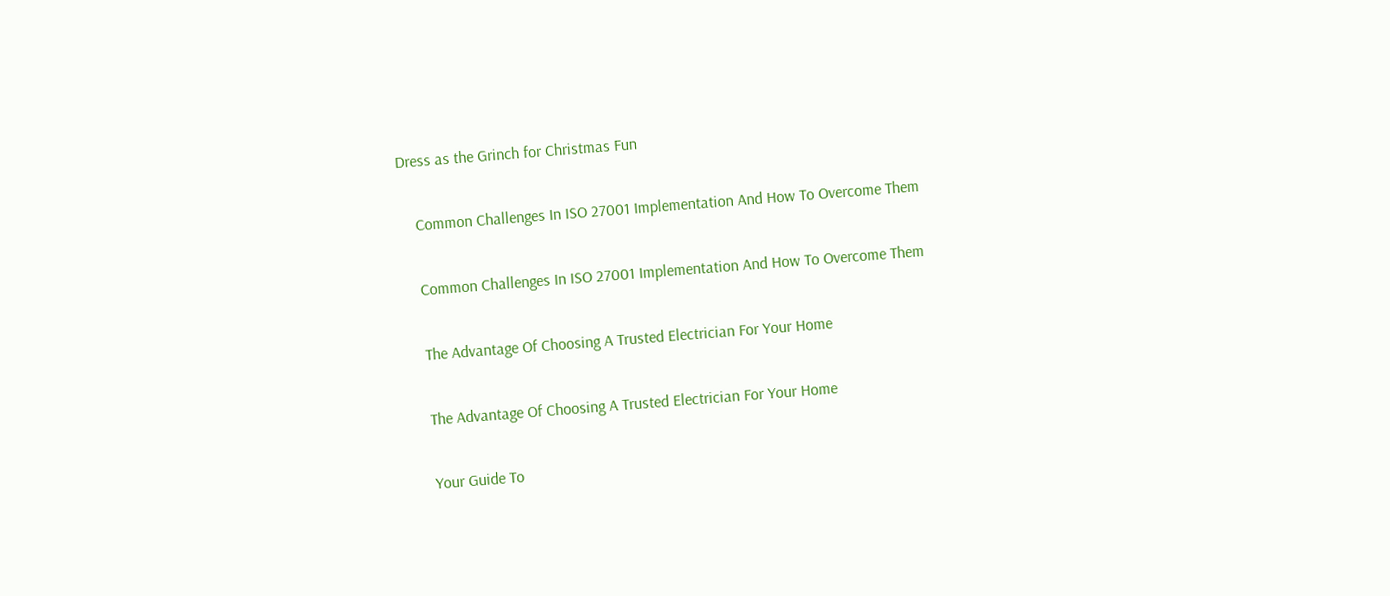Dress as the Grinch for Christmas Fun

    Common Challenges In ISO 27001 Implementation And How To Overcome Them

    Common Challenges In ISO 27001 Implementation And How To Overcome Them

    The Advantage Of Choosing A Trusted Electrician For Your Home

    The Advantage Of Choosing A Trusted Electrician For Your Home

    Your Guide To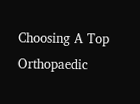Choosing A Top Orthopaedic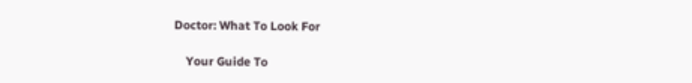Doctor: What To Look For

    Your Guide To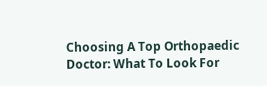Choosing A Top Orthopaedic Doctor: What To Look For